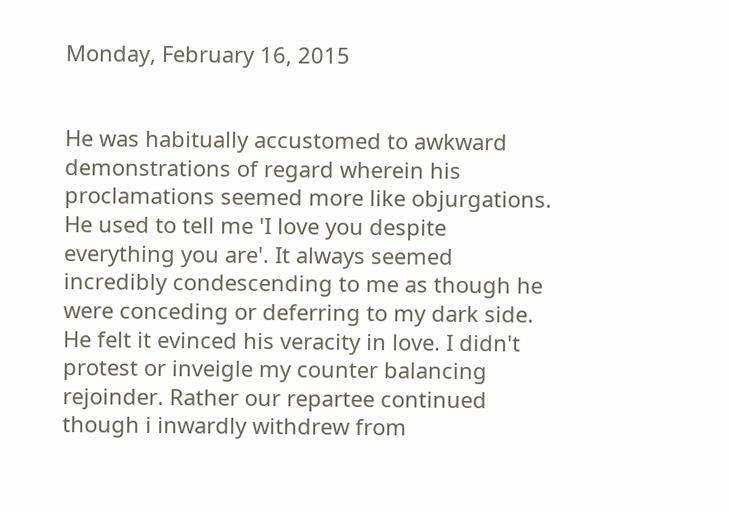Monday, February 16, 2015


He was habitually accustomed to awkward demonstrations of regard wherein his proclamations seemed more like objurgations. He used to tell me 'I love you despite everything you are'. It always seemed incredibly condescending to me as though he were conceding or deferring to my dark side. He felt it evinced his veracity in love. I didn't protest or inveigle my counter balancing rejoinder. Rather our repartee continued though i inwardly withdrew from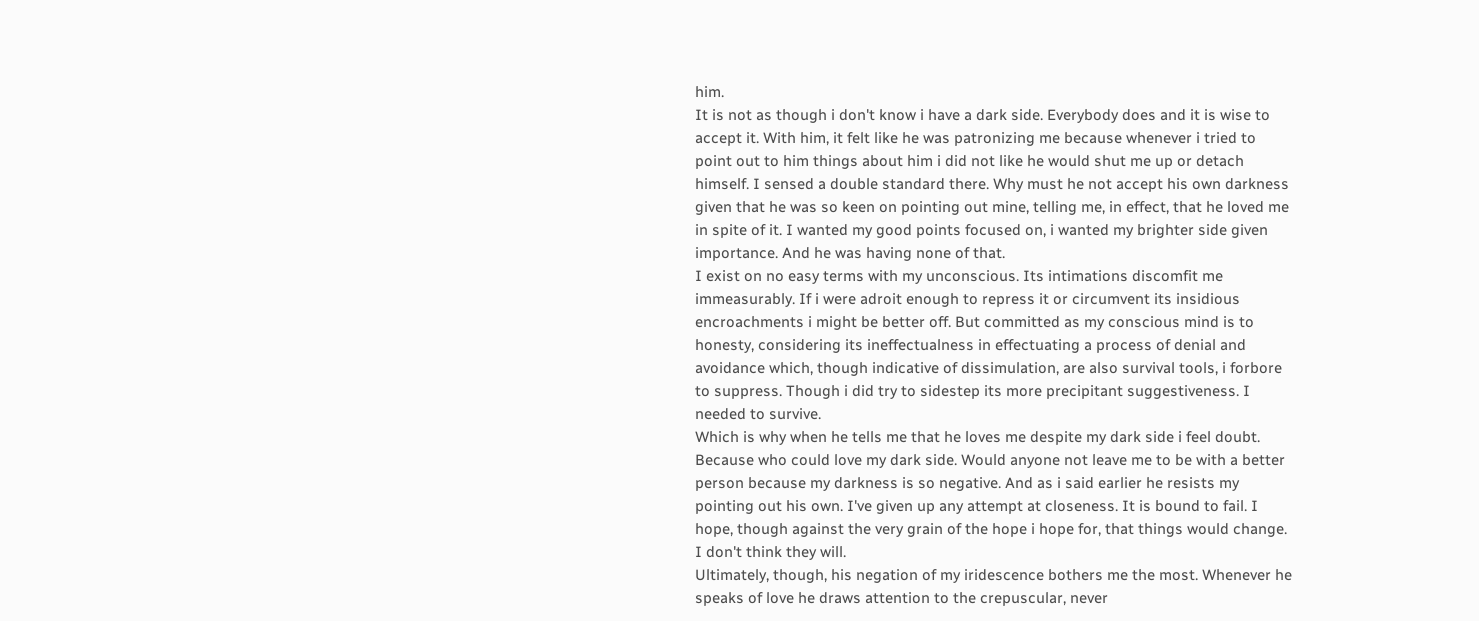him.
It is not as though i don't know i have a dark side. Everybody does and it is wise to accept it. With him, it felt like he was patronizing me because whenever i tried to point out to him things about him i did not like he would shut me up or detach himself. I sensed a double standard there. Why must he not accept his own darkness given that he was so keen on pointing out mine, telling me, in effect, that he loved me in spite of it. I wanted my good points focused on, i wanted my brighter side given importance. And he was having none of that.
I exist on no easy terms with my unconscious. Its intimations discomfit me immeasurably. If i were adroit enough to repress it or circumvent its insidious encroachments i might be better off. But committed as my conscious mind is to honesty, considering its ineffectualness in effectuating a process of denial and avoidance which, though indicative of dissimulation, are also survival tools, i forbore to suppress. Though i did try to sidestep its more precipitant suggestiveness. I needed to survive.
Which is why when he tells me that he loves me despite my dark side i feel doubt. Because who could love my dark side. Would anyone not leave me to be with a better person because my darkness is so negative. And as i said earlier he resists my pointing out his own. I've given up any attempt at closeness. It is bound to fail. I hope, though against the very grain of the hope i hope for, that things would change. I don't think they will.
Ultimately, though, his negation of my iridescence bothers me the most. Whenever he speaks of love he draws attention to the crepuscular, never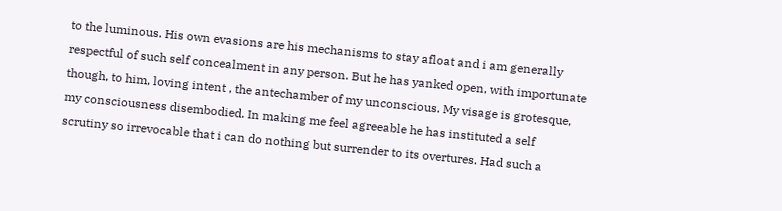to the luminous. His own evasions are his mechanisms to stay afloat and i am generally respectful of such self concealment in any person. But he has yanked open, with importunate though, to him, loving intent , the antechamber of my unconscious. My visage is grotesque, my consciousness disembodied. In making me feel agreeable he has instituted a self scrutiny so irrevocable that i can do nothing but surrender to its overtures. Had such a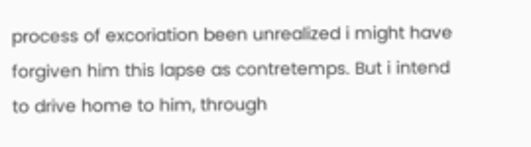process of excoriation been unrealized i might have forgiven him this lapse as contretemps. But i intend to drive home to him, through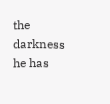the darkness he has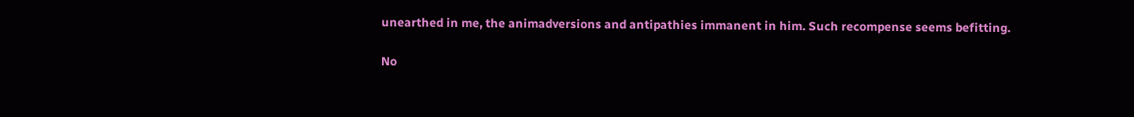unearthed in me, the animadversions and antipathies immanent in him. Such recompense seems befitting.

No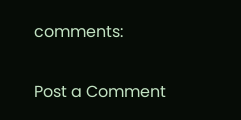comments:

Post a Comment